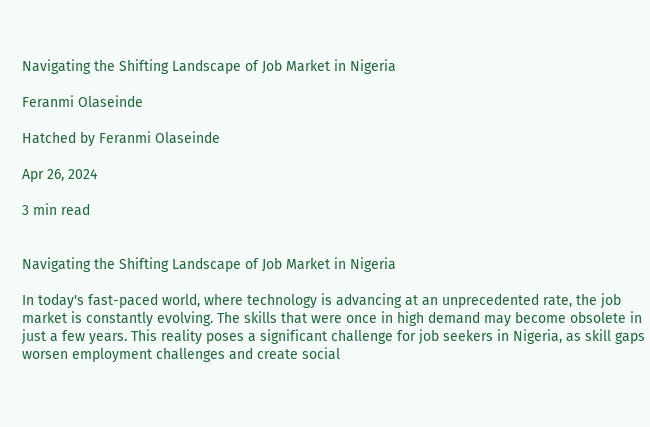Navigating the Shifting Landscape of Job Market in Nigeria

Feranmi Olaseinde

Hatched by Feranmi Olaseinde

Apr 26, 2024

3 min read


Navigating the Shifting Landscape of Job Market in Nigeria

In today's fast-paced world, where technology is advancing at an unprecedented rate, the job market is constantly evolving. The skills that were once in high demand may become obsolete in just a few years. This reality poses a significant challenge for job seekers in Nigeria, as skill gaps worsen employment challenges and create social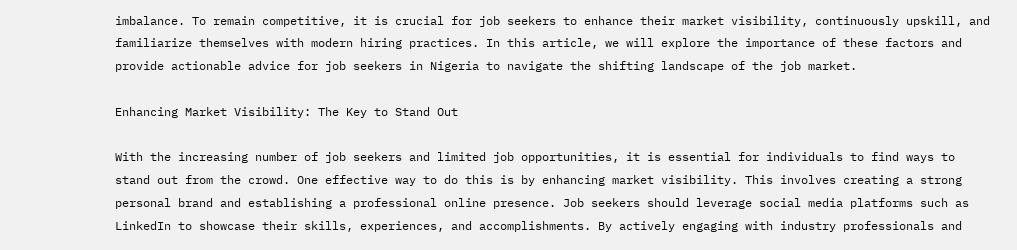imbalance. To remain competitive, it is crucial for job seekers to enhance their market visibility, continuously upskill, and familiarize themselves with modern hiring practices. In this article, we will explore the importance of these factors and provide actionable advice for job seekers in Nigeria to navigate the shifting landscape of the job market.

Enhancing Market Visibility: The Key to Stand Out

With the increasing number of job seekers and limited job opportunities, it is essential for individuals to find ways to stand out from the crowd. One effective way to do this is by enhancing market visibility. This involves creating a strong personal brand and establishing a professional online presence. Job seekers should leverage social media platforms such as LinkedIn to showcase their skills, experiences, and accomplishments. By actively engaging with industry professionals and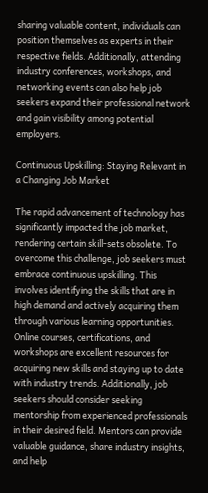sharing valuable content, individuals can position themselves as experts in their respective fields. Additionally, attending industry conferences, workshops, and networking events can also help job seekers expand their professional network and gain visibility among potential employers.

Continuous Upskilling: Staying Relevant in a Changing Job Market

The rapid advancement of technology has significantly impacted the job market, rendering certain skill-sets obsolete. To overcome this challenge, job seekers must embrace continuous upskilling. This involves identifying the skills that are in high demand and actively acquiring them through various learning opportunities. Online courses, certifications, and workshops are excellent resources for acquiring new skills and staying up to date with industry trends. Additionally, job seekers should consider seeking mentorship from experienced professionals in their desired field. Mentors can provide valuable guidance, share industry insights, and help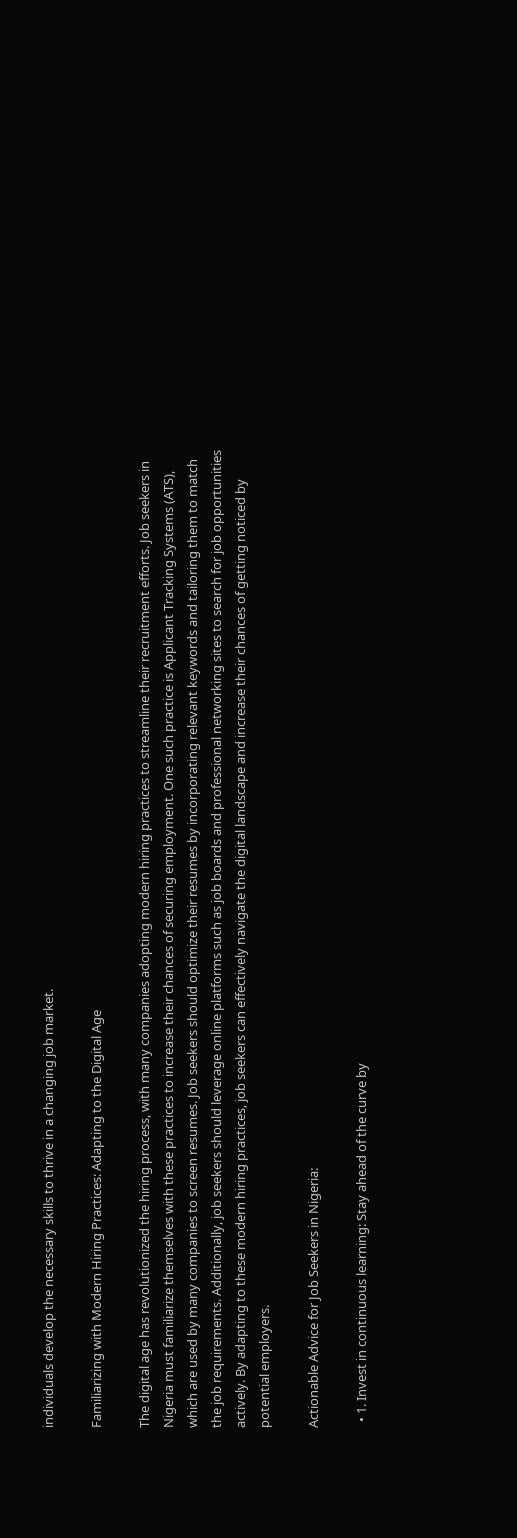individuals develop the necessary skills to thrive in a changing job market.

Familiarizing with Modern Hiring Practices: Adapting to the Digital Age

The digital age has revolutionized the hiring process, with many companies adopting modern hiring practices to streamline their recruitment efforts. Job seekers in Nigeria must familiarize themselves with these practices to increase their chances of securing employment. One such practice is Applicant Tracking Systems (ATS), which are used by many companies to screen resumes. Job seekers should optimize their resumes by incorporating relevant keywords and tailoring them to match the job requirements. Additionally, job seekers should leverage online platforms such as job boards and professional networking sites to search for job opportunities actively. By adapting to these modern hiring practices, job seekers can effectively navigate the digital landscape and increase their chances of getting noticed by potential employers.

Actionable Advice for Job Seekers in Nigeria:

  • 1. Invest in continuous learning: Stay ahead of the curve by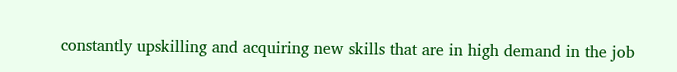constantly upskilling and acquiring new skills that are in high demand in the job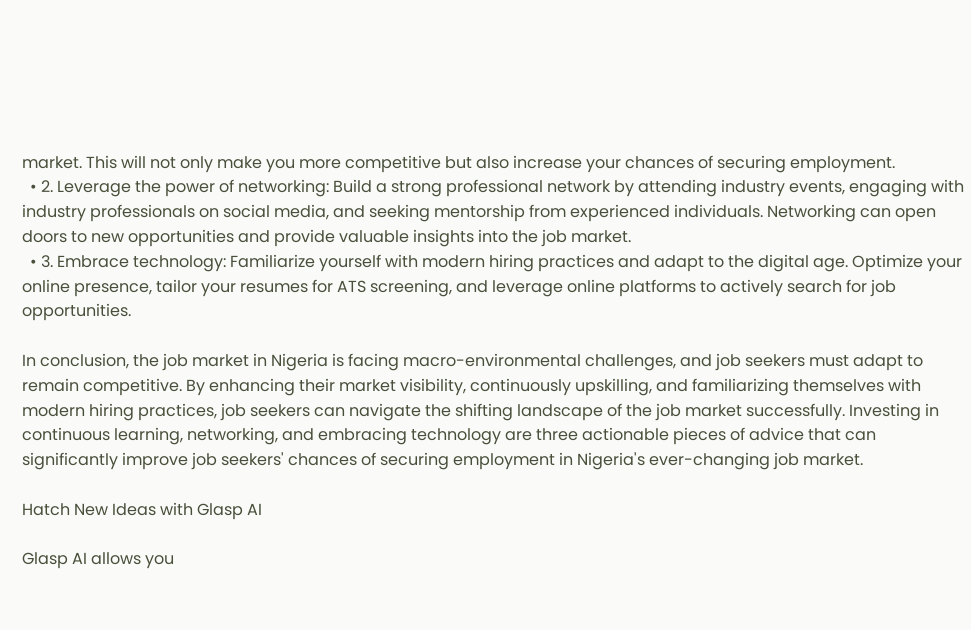market. This will not only make you more competitive but also increase your chances of securing employment.
  • 2. Leverage the power of networking: Build a strong professional network by attending industry events, engaging with industry professionals on social media, and seeking mentorship from experienced individuals. Networking can open doors to new opportunities and provide valuable insights into the job market.
  • 3. Embrace technology: Familiarize yourself with modern hiring practices and adapt to the digital age. Optimize your online presence, tailor your resumes for ATS screening, and leverage online platforms to actively search for job opportunities.

In conclusion, the job market in Nigeria is facing macro-environmental challenges, and job seekers must adapt to remain competitive. By enhancing their market visibility, continuously upskilling, and familiarizing themselves with modern hiring practices, job seekers can navigate the shifting landscape of the job market successfully. Investing in continuous learning, networking, and embracing technology are three actionable pieces of advice that can significantly improve job seekers' chances of securing employment in Nigeria's ever-changing job market.

Hatch New Ideas with Glasp AI

Glasp AI allows you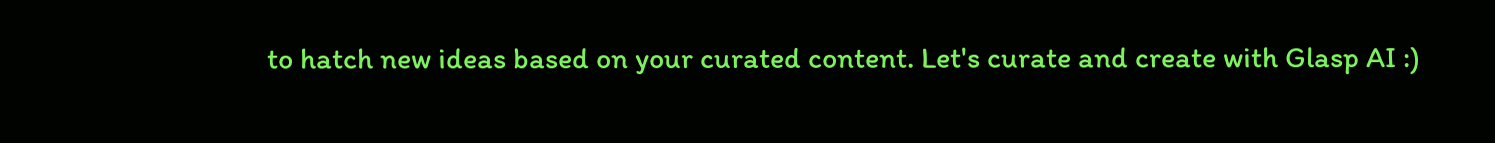to hatch new ideas based on your curated content. Let's curate and create with Glasp AI :)